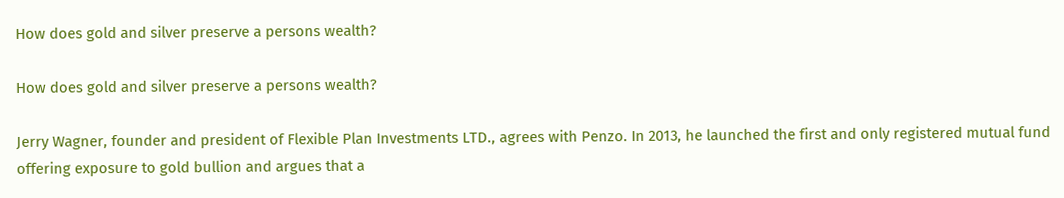How does gold and silver preserve a persons wealth?

How does gold and silver preserve a persons wealth?

Jerry Wagner, founder and president of Flexible Plan Investments LTD., agrees with Penzo. In 2013, he launched the first and only registered mutual fund offering exposure to gold bullion and argues that a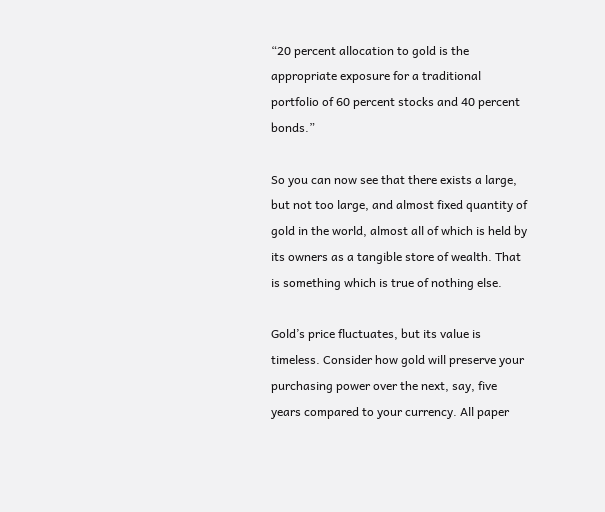“20 percent allocation to gold is the appropriate exposure for a traditional portfolio of 60 percent stocks and 40 percent bonds.”

So you can now see that there exists a large, but not too large, and almost fixed quantity of gold in the world, almost all of which is held by its owners as a tangible store of wealth. That is something which is true of nothing else.

Gold’s price fluctuates, but its value is timeless. Consider how gold will preserve your purchasing power over the next, say, five years compared to your currency. All paper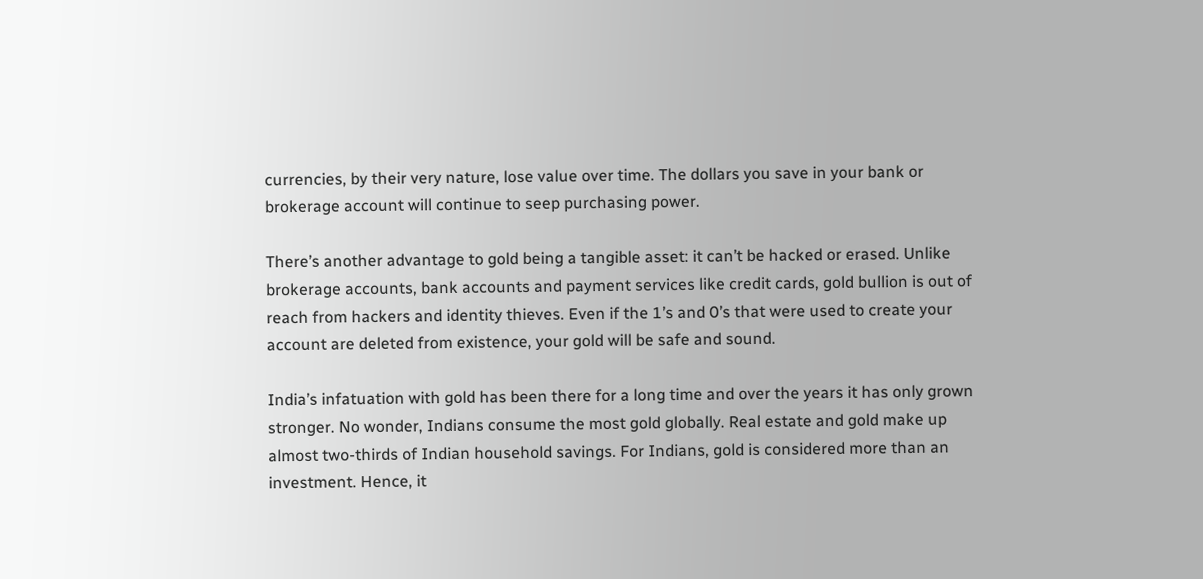currencies, by their very nature, lose value over time. The dollars you save in your bank or brokerage account will continue to seep purchasing power.

There’s another advantage to gold being a tangible asset: it can’t be hacked or erased. Unlike brokerage accounts, bank accounts and payment services like credit cards, gold bullion is out of reach from hackers and identity thieves. Even if the 1’s and 0’s that were used to create your account are deleted from existence, your gold will be safe and sound.

India’s infatuation with gold has been there for a long time and over the years it has only grown stronger. No wonder, Indians consume the most gold globally. Real estate and gold make up almost two-thirds of Indian household savings. For Indians, gold is considered more than an investment. Hence, it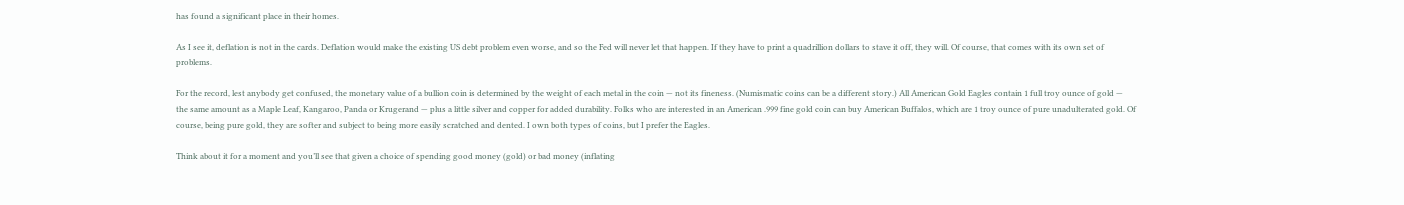has found a significant place in their homes.

As I see it, deflation is not in the cards. Deflation would make the existing US debt problem even worse, and so the Fed will never let that happen. If they have to print a quadrillion dollars to stave it off, they will. Of course, that comes with its own set of problems.

For the record, lest anybody get confused, the monetary value of a bullion coin is determined by the weight of each metal in the coin — not its fineness. (Numismatic coins can be a different story.) All American Gold Eagles contain 1 full troy ounce of gold — the same amount as a Maple Leaf, Kangaroo, Panda or Krugerand — plus a little silver and copper for added durability. Folks who are interested in an American .999 fine gold coin can buy American Buffalos, which are 1 troy ounce of pure unadulterated gold. Of course, being pure gold, they are softer and subject to being more easily scratched and dented. I own both types of coins, but I prefer the Eagles.

Think about it for a moment and you’ll see that given a choice of spending good money (gold) or bad money (inflating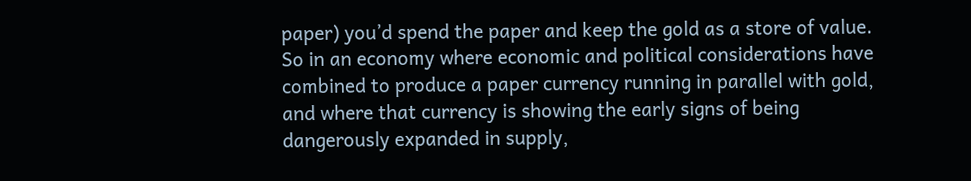paper) you’d spend the paper and keep the gold as a store of value. So in an economy where economic and political considerations have combined to produce a paper currency running in parallel with gold, and where that currency is showing the early signs of being dangerously expanded in supply,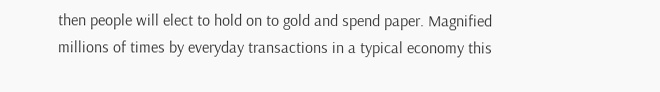then people will elect to hold on to gold and spend paper. Magnified millions of times by everyday transactions in a typical economy this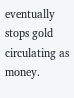eventually stops gold circulating as money.